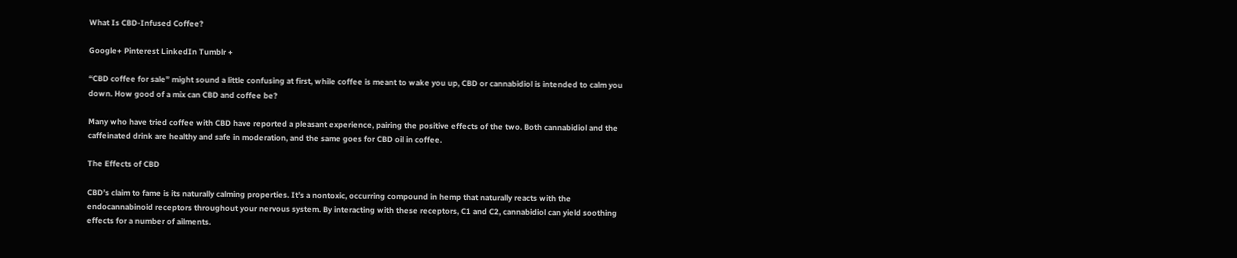What Is CBD-Infused Coffee?

Google+ Pinterest LinkedIn Tumblr +

“CBD coffee for sale” might sound a little confusing at first, while coffee is meant to wake you up, CBD or cannabidiol is intended to calm you down. How good of a mix can CBD and coffee be?

Many who have tried coffee with CBD have reported a pleasant experience, pairing the positive effects of the two. Both cannabidiol and the caffeinated drink are healthy and safe in moderation, and the same goes for CBD oil in coffee.

The Effects of CBD

CBD’s claim to fame is its naturally calming properties. It’s a nontoxic, occurring compound in hemp that naturally reacts with the endocannabinoid receptors throughout your nervous system. By interacting with these receptors, C1 and C2, cannabidiol can yield soothing effects for a number of ailments.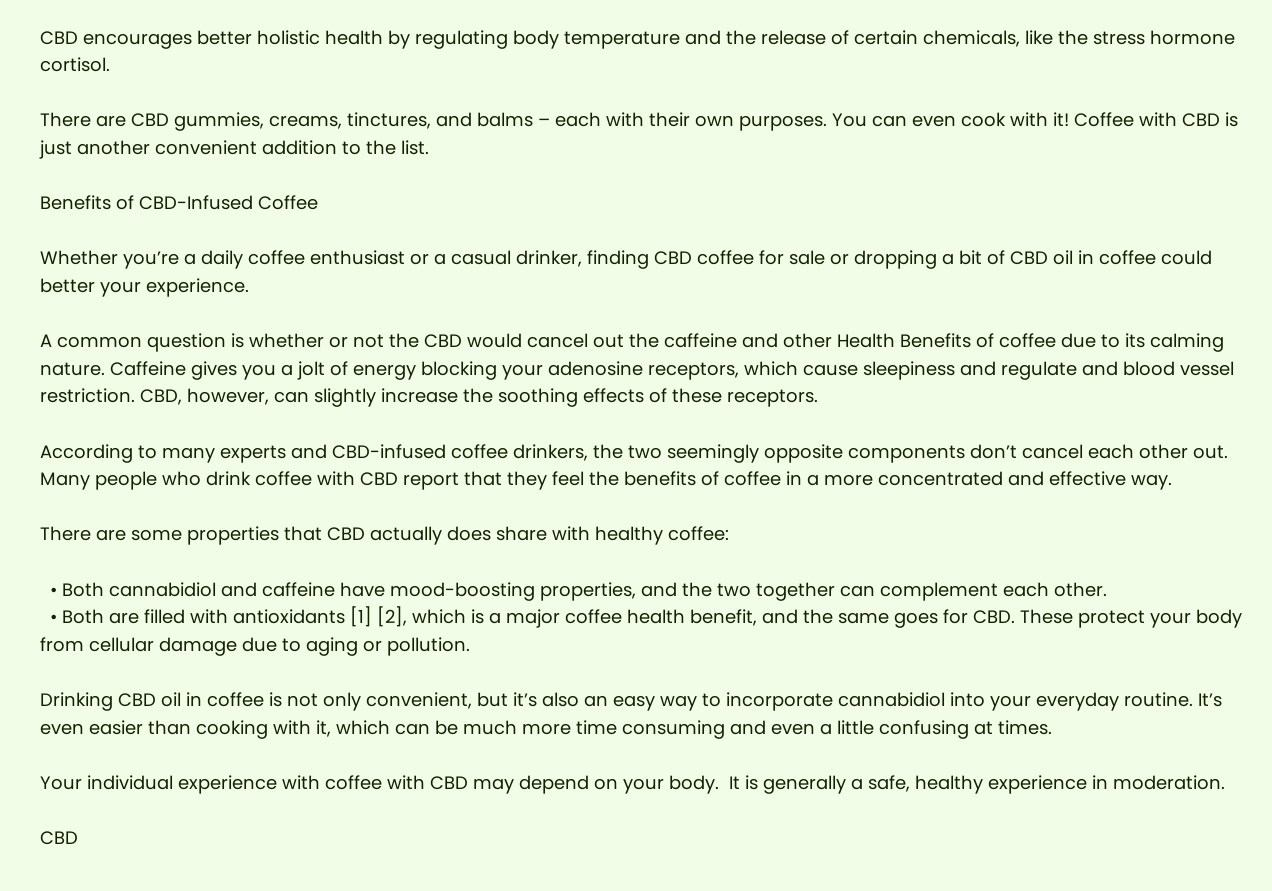CBD encourages better holistic health by regulating body temperature and the release of certain chemicals, like the stress hormone cortisol.

There are CBD gummies, creams, tinctures, and balms – each with their own purposes. You can even cook with it! Coffee with CBD is just another convenient addition to the list.

Benefits of CBD-Infused Coffee

Whether you’re a daily coffee enthusiast or a casual drinker, finding CBD coffee for sale or dropping a bit of CBD oil in coffee could better your experience.

A common question is whether or not the CBD would cancel out the caffeine and other Health Benefits of coffee due to its calming nature. Caffeine gives you a jolt of energy blocking your adenosine receptors, which cause sleepiness and regulate and blood vessel restriction. CBD, however, can slightly increase the soothing effects of these receptors.

According to many experts and CBD-infused coffee drinkers, the two seemingly opposite components don’t cancel each other out. Many people who drink coffee with CBD report that they feel the benefits of coffee in a more concentrated and effective way.

There are some properties that CBD actually does share with healthy coffee:

  • Both cannabidiol and caffeine have mood-boosting properties, and the two together can complement each other.
  • Both are filled with antioxidants [1] [2], which is a major coffee health benefit, and the same goes for CBD. These protect your body from cellular damage due to aging or pollution.

Drinking CBD oil in coffee is not only convenient, but it’s also an easy way to incorporate cannabidiol into your everyday routine. It’s even easier than cooking with it, which can be much more time consuming and even a little confusing at times.

Your individual experience with coffee with CBD may depend on your body.  It is generally a safe, healthy experience in moderation.

CBD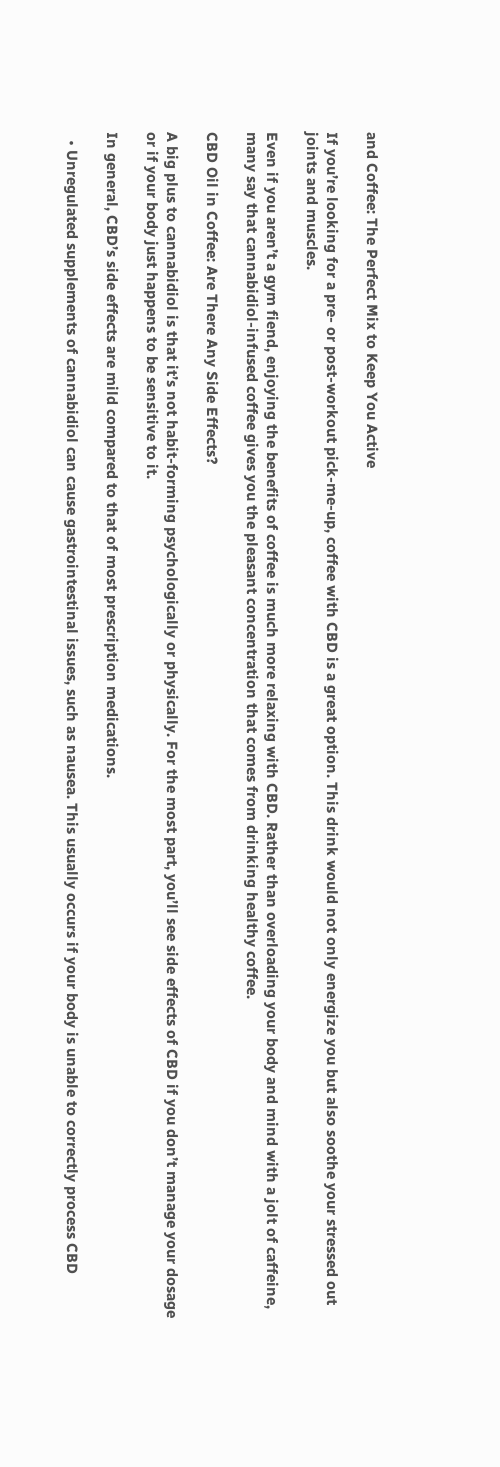and Coffee: The Perfect Mix to Keep You Active

If you’re looking for a pre- or post-workout pick-me-up, coffee with CBD is a great option. This drink would not only energize you but also soothe your stressed out joints and muscles.

Even if you aren’t a gym fiend, enjoying the benefits of coffee is much more relaxing with CBD. Rather than overloading your body and mind with a jolt of caffeine, many say that cannabidiol-infused coffee gives you the pleasant concentration that comes from drinking healthy coffee.

CBD Oil in Coffee: Are There Any Side Effects?

A big plus to cannabidiol is that it’s not habit-forming psychologically or physically. For the most part, you’ll see side effects of CBD if you don’t manage your dosage or if your body just happens to be sensitive to it.

In general, CBD’s side effects are mild compared to that of most prescription medications.

  • Unregulated supplements of cannabidiol can cause gastrointestinal issues, such as nausea. This usually occurs if your body is unable to correctly process CBD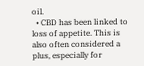oil.
  • CBD has been linked to loss of appetite. This is also often considered a plus, especially for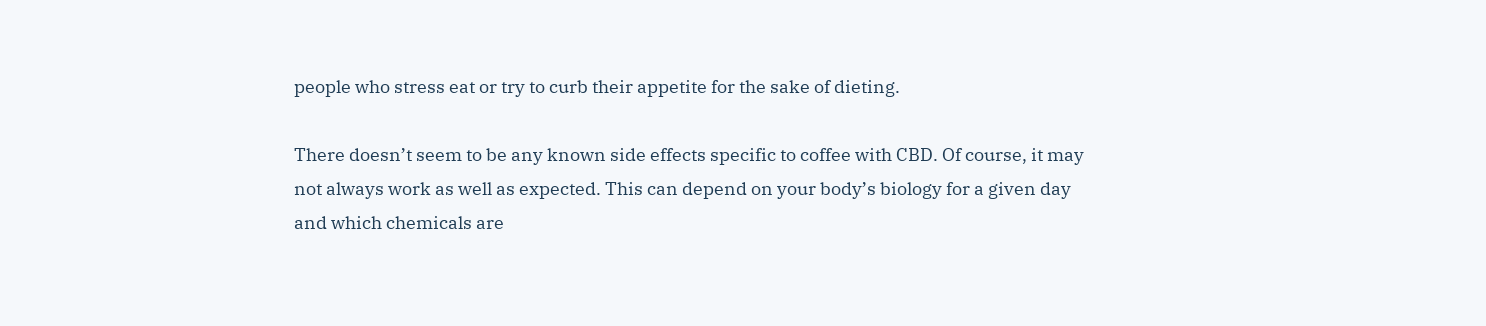people who stress eat or try to curb their appetite for the sake of dieting.

There doesn’t seem to be any known side effects specific to coffee with CBD. Of course, it may not always work as well as expected. This can depend on your body’s biology for a given day and which chemicals are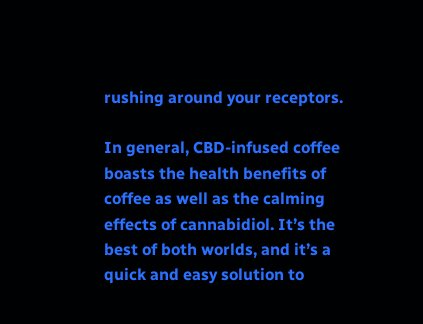rushing around your receptors.

In general, CBD-infused coffee boasts the health benefits of coffee as well as the calming effects of cannabidiol. It’s the best of both worlds, and it’s a quick and easy solution to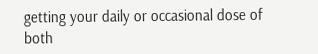getting your daily or occasional dose of both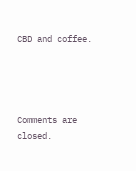CBD and coffee.




Comments are closed.